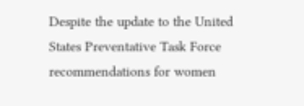Despite the update to the United States Preventative Task Force recommendations for women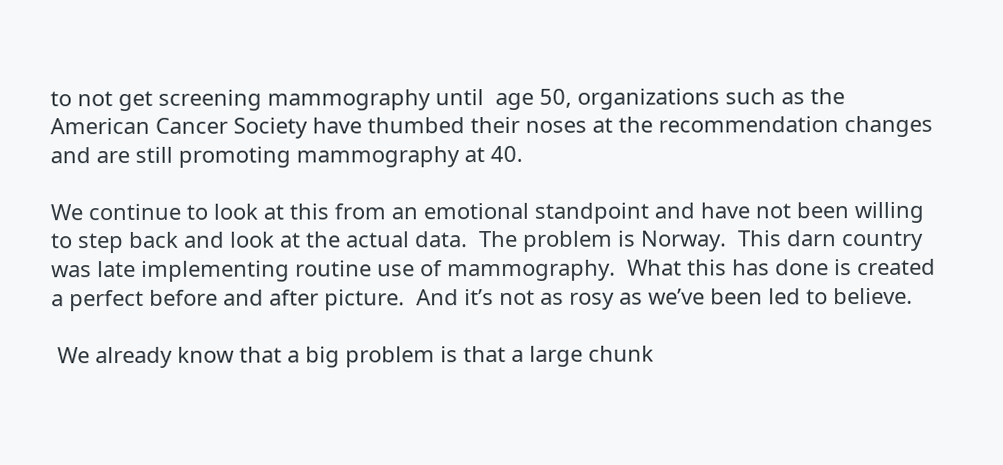to not get screening mammography until  age 50, organizations such as the American Cancer Society have thumbed their noses at the recommendation changes and are still promoting mammography at 40.

We continue to look at this from an emotional standpoint and have not been willing to step back and look at the actual data.  The problem is Norway.  This darn country was late implementing routine use of mammography.  What this has done is created a perfect before and after picture.  And it’s not as rosy as we’ve been led to believe.

 We already know that a big problem is that a large chunk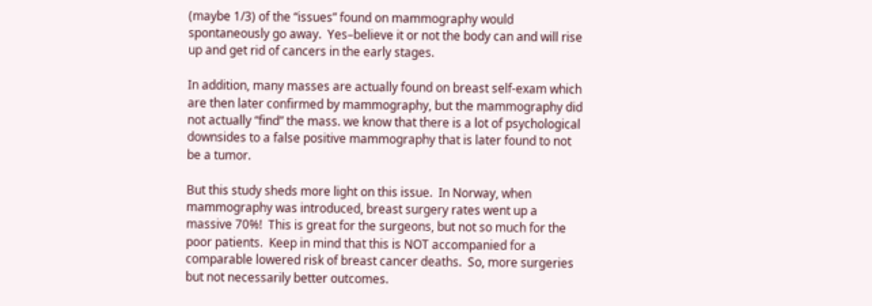(maybe 1/3) of the “issues” found on mammography would spontaneously go away.  Yes–believe it or not the body can and will rise up and get rid of cancers in the early stages.

In addition, many masses are actually found on breast self-exam which are then later confirmed by mammography, but the mammography did not actually “find” the mass. we know that there is a lot of psychological downsides to a false positive mammography that is later found to not be a tumor.

But this study sheds more light on this issue.  In Norway, when mammography was introduced, breast surgery rates went up a massive 70%!  This is great for the surgeons, but not so much for the poor patients.  Keep in mind that this is NOT accompanied for a comparable lowered risk of breast cancer deaths.  So, more surgeries but not necessarily better outcomes.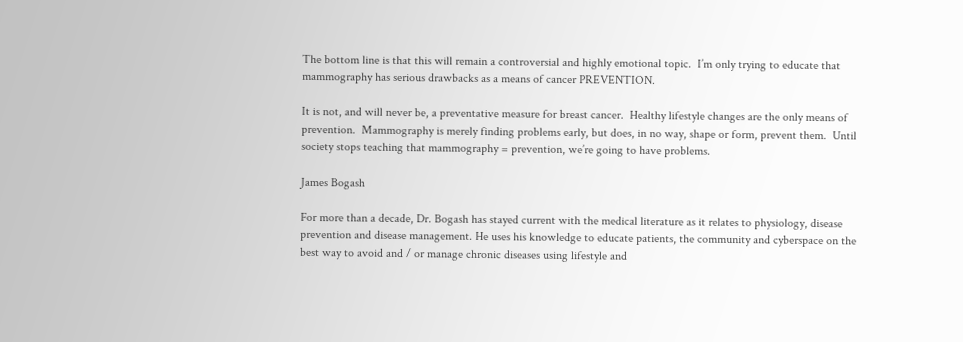The bottom line is that this will remain a controversial and highly emotional topic.  I’m only trying to educate that mammography has serious drawbacks as a means of cancer PREVENTION.

It is not, and will never be, a preventative measure for breast cancer.  Healthy lifestyle changes are the only means of prevention.  Mammography is merely finding problems early, but does, in no way, shape or form, prevent them.  Until society stops teaching that mammography = prevention, we’re going to have problems.

James Bogash

For more than a decade, Dr. Bogash has stayed current with the medical literature as it relates to physiology, disease prevention and disease management. He uses his knowledge to educate patients, the community and cyberspace on the best way to avoid and / or manage chronic diseases using lifestyle and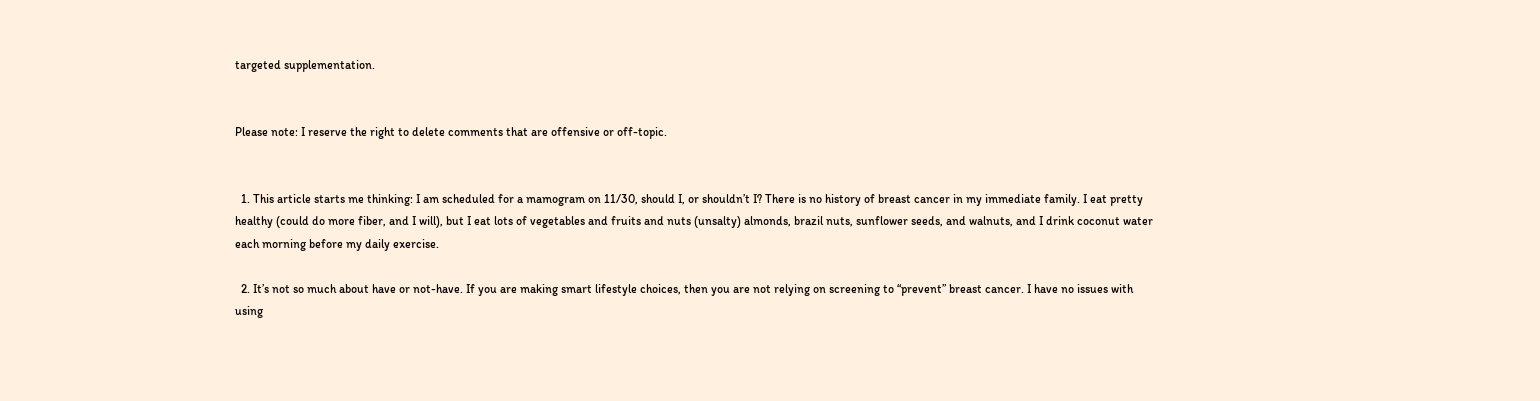targeted supplementation.


Please note: I reserve the right to delete comments that are offensive or off-topic.


  1. This article starts me thinking: I am scheduled for a mamogram on 11/30, should I, or shouldn’t I? There is no history of breast cancer in my immediate family. I eat pretty healthy (could do more fiber, and I will), but I eat lots of vegetables and fruits and nuts (unsalty) almonds, brazil nuts, sunflower seeds, and walnuts, and I drink coconut water each morning before my daily exercise.

  2. It’s not so much about have or not-have. If you are making smart lifestyle choices, then you are not relying on screening to “prevent” breast cancer. I have no issues with using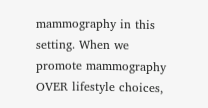mammography in this setting. When we promote mammography OVER lifestyle choices,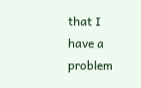that I have a problem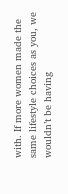with. If more women made the same lifestyle choices as you, we wouldn’t be having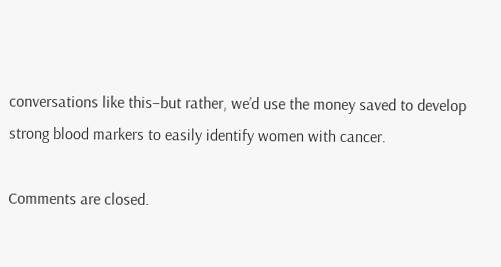conversations like this–but rather, we’d use the money saved to develop strong blood markers to easily identify women with cancer.

Comments are closed.